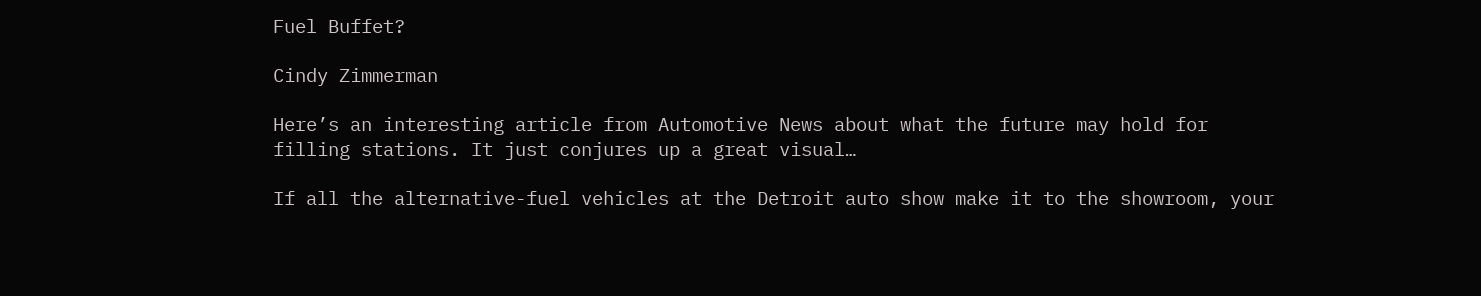Fuel Buffet?

Cindy Zimmerman

Here’s an interesting article from Automotive News about what the future may hold for filling stations. It just conjures up a great visual…

If all the alternative-fuel vehicles at the Detroit auto show make it to the showroom, your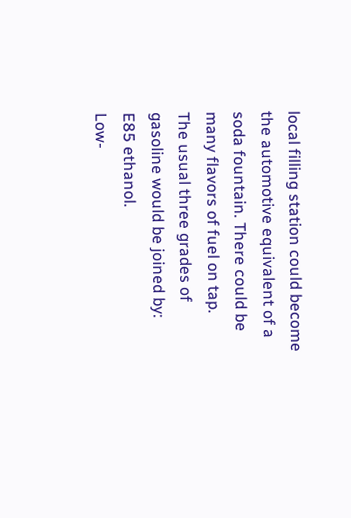local filling station could become the automotive equivalent of a soda fountain. There could be many flavors of fuel on tap.
The usual three grades of gasoline would be joined by:
E85 ethanol.
Low-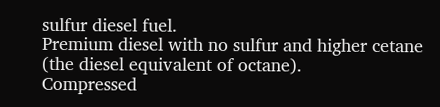sulfur diesel fuel.
Premium diesel with no sulfur and higher cetane (the diesel equivalent of octane).
Compressed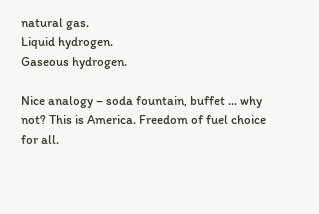natural gas.
Liquid hydrogen.
Gaseous hydrogen.

Nice analogy – soda fountain, buffet … why not? This is America. Freedom of fuel choice for all.